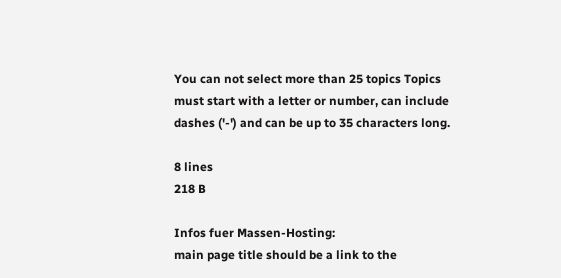You can not select more than 25 topics Topics must start with a letter or number, can include dashes ('-') and can be up to 35 characters long.

8 lines
218 B

Infos fuer Massen-Hosting:
main page title should be a link to the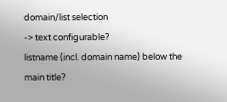domain/list selection
-> text configurable?
listname (incl. domain name) below the main title?